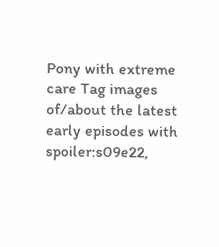Pony with extreme care Tag images of/about the latest early episodes with spoiler:s09e22,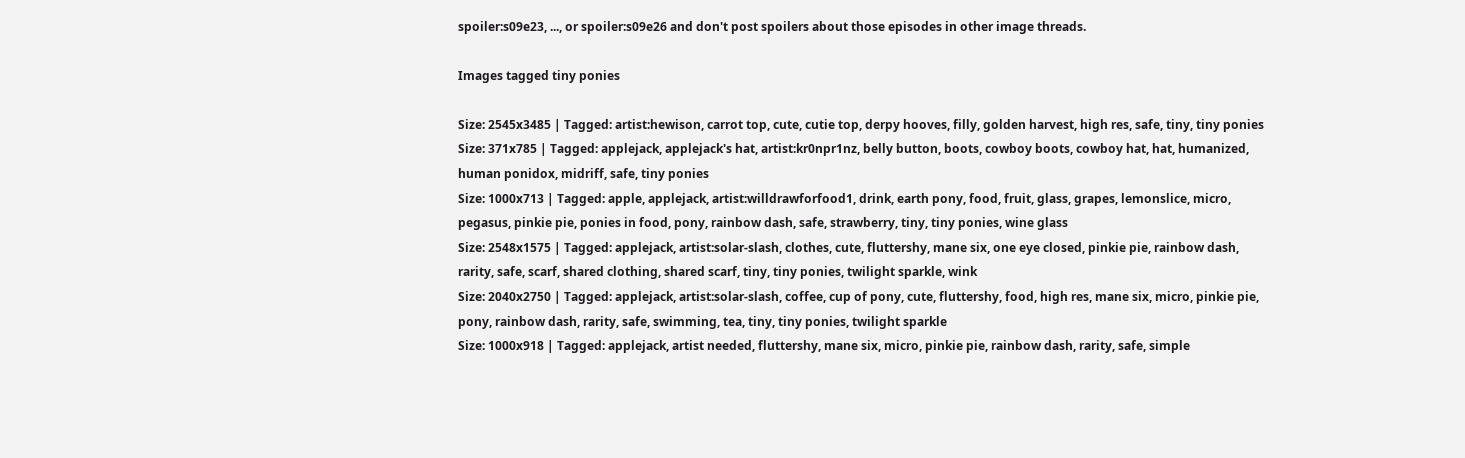spoiler:s09e23, ..., or spoiler:s09e26 and don't post spoilers about those episodes in other image threads.

Images tagged tiny ponies

Size: 2545x3485 | Tagged: artist:hewison, carrot top, cute, cutie top, derpy hooves, filly, golden harvest, high res, safe, tiny, tiny ponies
Size: 371x785 | Tagged: applejack, applejack's hat, artist:kr0npr1nz, belly button, boots, cowboy boots, cowboy hat, hat, humanized, human ponidox, midriff, safe, tiny ponies
Size: 1000x713 | Tagged: apple, applejack, artist:willdrawforfood1, drink, earth pony, food, fruit, glass, grapes, lemonslice, micro, pegasus, pinkie pie, ponies in food, pony, rainbow dash, safe, strawberry, tiny, tiny ponies, wine glass
Size: 2548x1575 | Tagged: applejack, artist:solar-slash, clothes, cute, fluttershy, mane six, one eye closed, pinkie pie, rainbow dash, rarity, safe, scarf, shared clothing, shared scarf, tiny, tiny ponies, twilight sparkle, wink
Size: 2040x2750 | Tagged: applejack, artist:solar-slash, coffee, cup of pony, cute, fluttershy, food, high res, mane six, micro, pinkie pie, pony, rainbow dash, rarity, safe, swimming, tea, tiny, tiny ponies, twilight sparkle
Size: 1000x918 | Tagged: applejack, artist needed, fluttershy, mane six, micro, pinkie pie, rainbow dash, rarity, safe, simple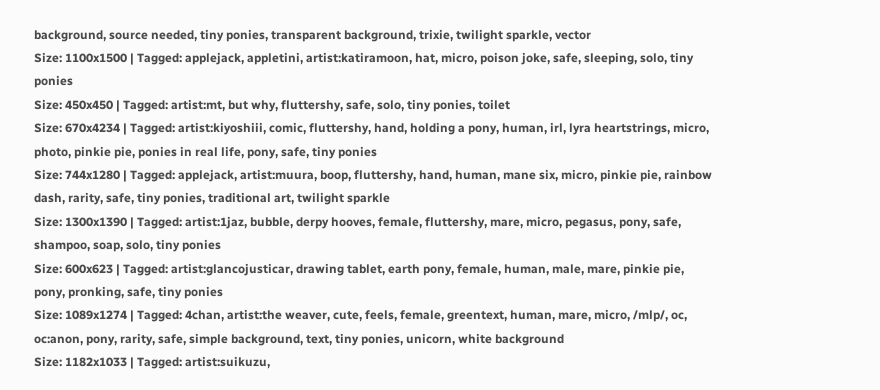background, source needed, tiny ponies, transparent background, trixie, twilight sparkle, vector
Size: 1100x1500 | Tagged: applejack, appletini, artist:katiramoon, hat, micro, poison joke, safe, sleeping, solo, tiny ponies
Size: 450x450 | Tagged: artist:mt, but why, fluttershy, safe, solo, tiny ponies, toilet
Size: 670x4234 | Tagged: artist:kiyoshiii, comic, fluttershy, hand, holding a pony, human, irl, lyra heartstrings, micro, photo, pinkie pie, ponies in real life, pony, safe, tiny ponies
Size: 744x1280 | Tagged: applejack, artist:muura, boop, fluttershy, hand, human, mane six, micro, pinkie pie, rainbow dash, rarity, safe, tiny ponies, traditional art, twilight sparkle
Size: 1300x1390 | Tagged: artist:1jaz, bubble, derpy hooves, female, fluttershy, mare, micro, pegasus, pony, safe, shampoo, soap, solo, tiny ponies
Size: 600x623 | Tagged: artist:glancojusticar, drawing tablet, earth pony, female, human, male, mare, pinkie pie, pony, pronking, safe, tiny ponies
Size: 1089x1274 | Tagged: 4chan, artist:the weaver, cute, feels, female, greentext, human, mare, micro, /mlp/, oc, oc:anon, pony, rarity, safe, simple background, text, tiny ponies, unicorn, white background
Size: 1182x1033 | Tagged: artist:suikuzu,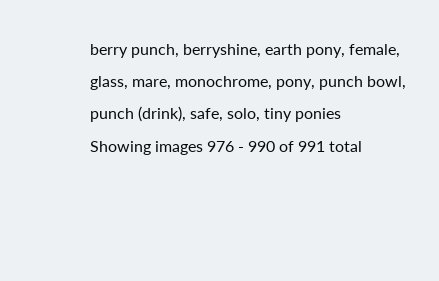berry punch, berryshine, earth pony, female, glass, mare, monochrome, pony, punch bowl, punch (drink), safe, solo, tiny ponies
Showing images 976 - 990 of 991 total